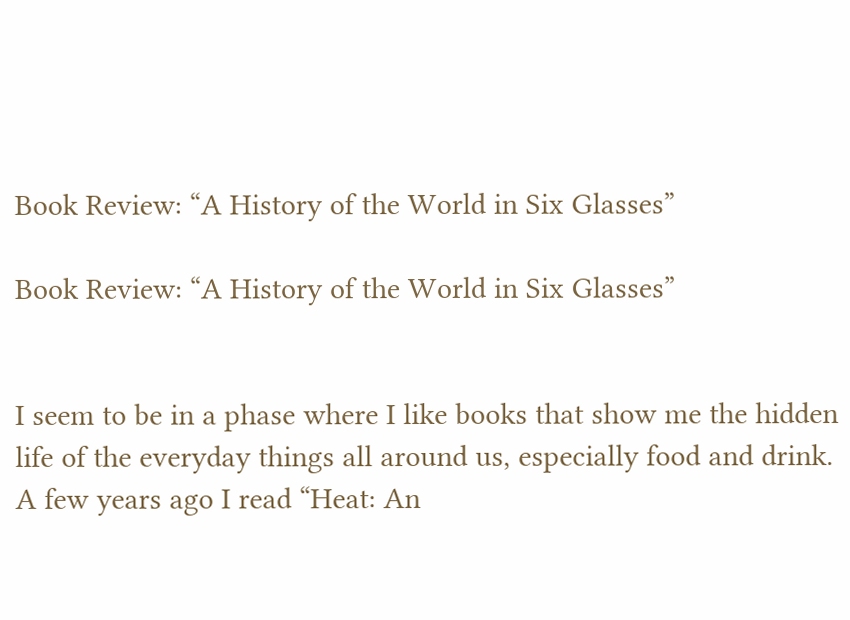Book Review: “A History of the World in Six Glasses”

Book Review: “A History of the World in Six Glasses”


I seem to be in a phase where I like books that show me the hidden life of the everyday things all around us, especially food and drink. A few years ago I read “Heat: An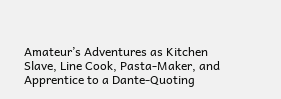Amateur’s Adventures as Kitchen Slave, Line Cook, Pasta-Maker, and Apprentice to a Dante-Quoting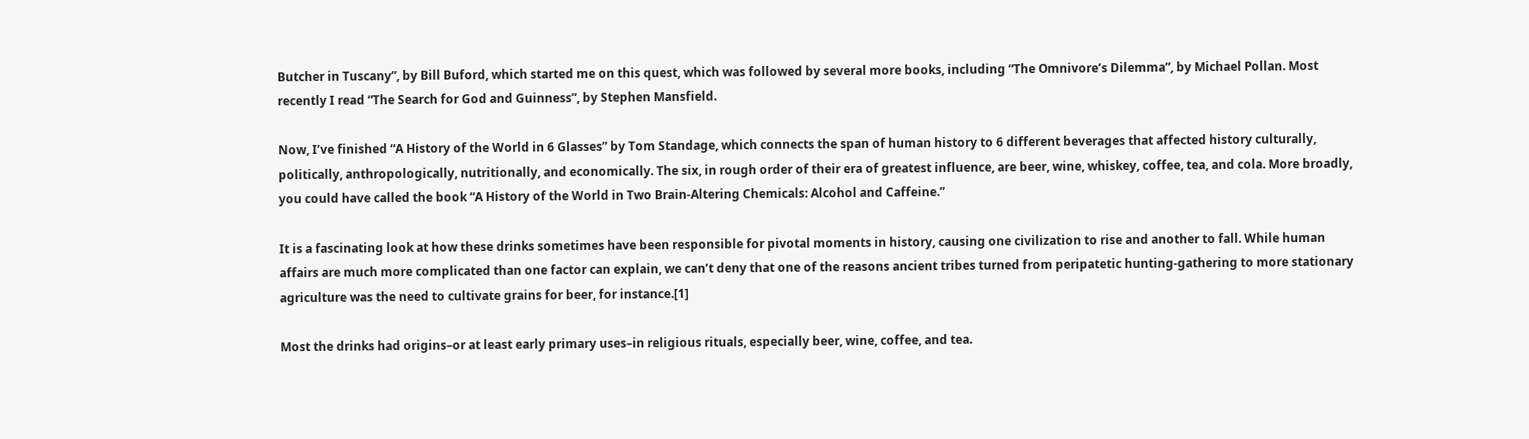Butcher in Tuscany”, by Bill Buford, which started me on this quest, which was followed by several more books, including “The Omnivore’s Dilemma”, by Michael Pollan. Most recently I read “The Search for God and Guinness”, by Stephen Mansfield.

Now, I’ve finished “A History of the World in 6 Glasses” by Tom Standage, which connects the span of human history to 6 different beverages that affected history culturally, politically, anthropologically, nutritionally, and economically. The six, in rough order of their era of greatest influence, are beer, wine, whiskey, coffee, tea, and cola. More broadly, you could have called the book “A History of the World in Two Brain-Altering Chemicals: Alcohol and Caffeine.”

It is a fascinating look at how these drinks sometimes have been responsible for pivotal moments in history, causing one civilization to rise and another to fall. While human affairs are much more complicated than one factor can explain, we can’t deny that one of the reasons ancient tribes turned from peripatetic hunting-gathering to more stationary agriculture was the need to cultivate grains for beer, for instance.[1]

Most the drinks had origins–or at least early primary uses–in religious rituals, especially beer, wine, coffee, and tea.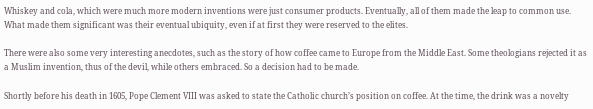Whiskey and cola, which were much more modern inventions were just consumer products. Eventually, all of them made the leap to common use. What made them significant was their eventual ubiquity, even if at first they were reserved to the elites.

There were also some very interesting anecdotes, such as the story of how coffee came to Europe from the Middle East. Some theologians rejected it as a Muslim invention, thus of the devil, while others embraced. So a decision had to be made.

Shortly before his death in 1605, Pope Clement VIII was asked to state the Catholic church’s position on coffee. At the time, the drink was a novelty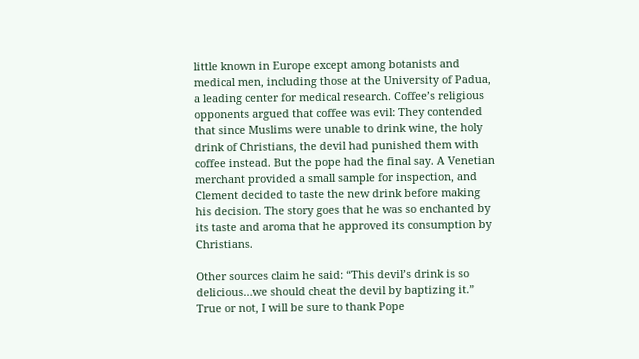little known in Europe except among botanists and medical men, including those at the University of Padua, a leading center for medical research. Coffee’s religious opponents argued that coffee was evil: They contended that since Muslims were unable to drink wine, the holy drink of Christians, the devil had punished them with coffee instead. But the pope had the final say. A Venetian merchant provided a small sample for inspection, and Clement decided to taste the new drink before making his decision. The story goes that he was so enchanted by its taste and aroma that he approved its consumption by Christians.

Other sources claim he said: “This devil’s drink is so delicious…we should cheat the devil by baptizing it.” True or not, I will be sure to thank Pope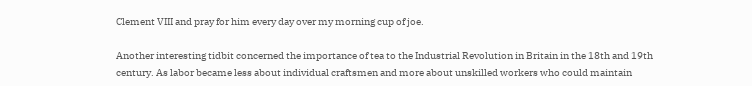Clement VIII and pray for him every day over my morning cup of joe.

Another interesting tidbit concerned the importance of tea to the Industrial Revolution in Britain in the 18th and 19th century. As labor became less about individual craftsmen and more about unskilled workers who could maintain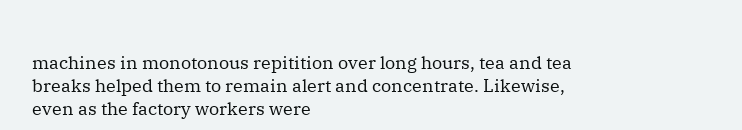machines in monotonous repitition over long hours, tea and tea breaks helped them to remain alert and concentrate. Likewise, even as the factory workers were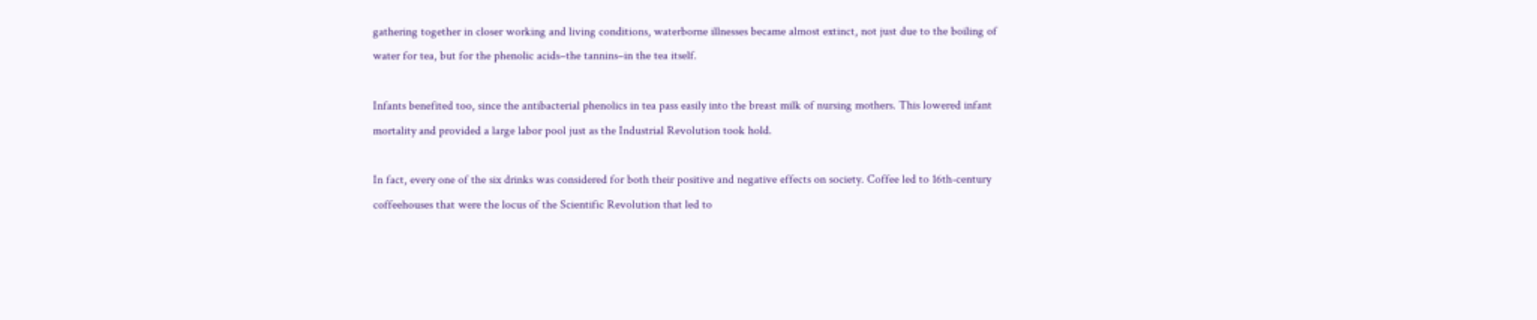gathering together in closer working and living conditions, waterborne illnesses became almost extinct, not just due to the boiling of water for tea, but for the phenolic acids–the tannins–in the tea itself.

Infants benefited too, since the antibacterial phenolics in tea pass easily into the breast milk of nursing mothers. This lowered infant mortality and provided a large labor pool just as the Industrial Revolution took hold.

In fact, every one of the six drinks was considered for both their positive and negative effects on society. Coffee led to 16th-century coffeehouses that were the locus of the Scientific Revolution that led to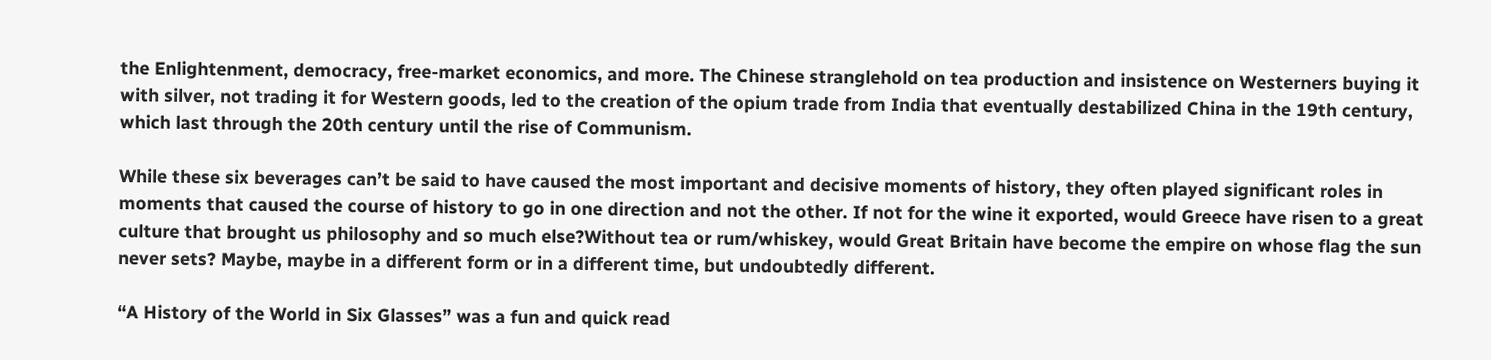the Enlightenment, democracy, free-market economics, and more. The Chinese stranglehold on tea production and insistence on Westerners buying it with silver, not trading it for Western goods, led to the creation of the opium trade from India that eventually destabilized China in the 19th century, which last through the 20th century until the rise of Communism.

While these six beverages can’t be said to have caused the most important and decisive moments of history, they often played significant roles in moments that caused the course of history to go in one direction and not the other. If not for the wine it exported, would Greece have risen to a great culture that brought us philosophy and so much else?Without tea or rum/whiskey, would Great Britain have become the empire on whose flag the sun never sets? Maybe, maybe in a different form or in a different time, but undoubtedly different.

“A History of the World in Six Glasses” was a fun and quick read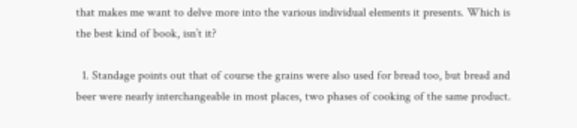that makes me want to delve more into the various individual elements it presents. Which is the best kind of book, isn’t it?

  1. Standage points out that of course the grains were also used for bread too, but bread and beer were nearly interchangeable in most places, two phases of cooking of the same product.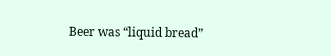Beer was “liquid bread”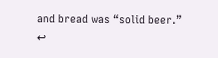and bread was “solid beer.”  ↩